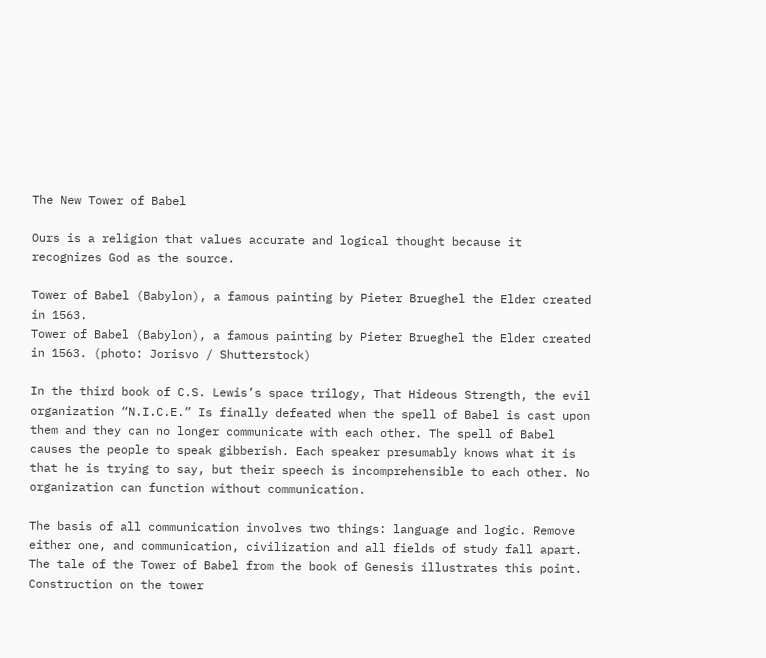The New Tower of Babel

Ours is a religion that values accurate and logical thought because it recognizes God as the source.

Tower of Babel (Babylon), a famous painting by Pieter Brueghel the Elder created in 1563.
Tower of Babel (Babylon), a famous painting by Pieter Brueghel the Elder created in 1563. (photo: Jorisvo / Shutterstock)

In the third book of C.S. Lewis’s space trilogy, That Hideous Strength, the evil organization “N.I.C.E.” Is finally defeated when the spell of Babel is cast upon them and they can no longer communicate with each other. The spell of Babel causes the people to speak gibberish. Each speaker presumably knows what it is that he is trying to say, but their speech is incomprehensible to each other. No organization can function without communication.

The basis of all communication involves two things: language and logic. Remove either one, and communication, civilization and all fields of study fall apart. The tale of the Tower of Babel from the book of Genesis illustrates this point. Construction on the tower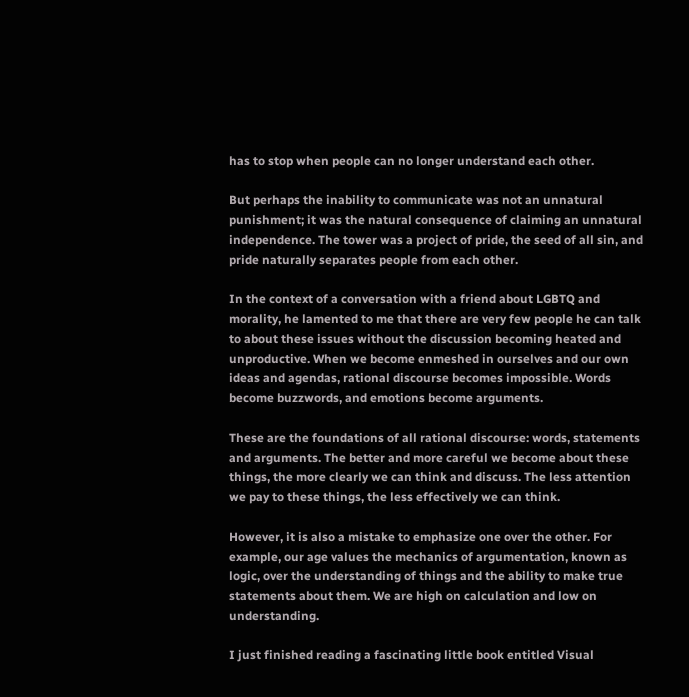has to stop when people can no longer understand each other.

But perhaps the inability to communicate was not an unnatural punishment; it was the natural consequence of claiming an unnatural independence. The tower was a project of pride, the seed of all sin, and pride naturally separates people from each other.

In the context of a conversation with a friend about LGBTQ and morality, he lamented to me that there are very few people he can talk to about these issues without the discussion becoming heated and unproductive. When we become enmeshed in ourselves and our own ideas and agendas, rational discourse becomes impossible. Words become buzzwords, and emotions become arguments.

These are the foundations of all rational discourse: words, statements and arguments. The better and more careful we become about these things, the more clearly we can think and discuss. The less attention we pay to these things, the less effectively we can think.

However, it is also a mistake to emphasize one over the other. For example, our age values the mechanics of argumentation, known as logic, over the understanding of things and the ability to make true statements about them. We are high on calculation and low on understanding.

I just finished reading a fascinating little book entitled Visual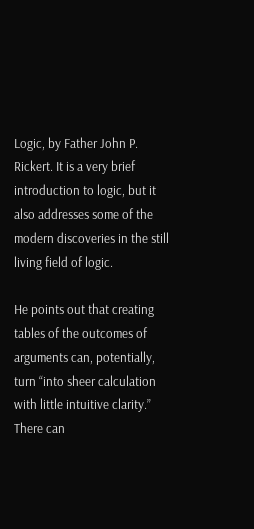Logic, by Father John P. Rickert. It is a very brief introduction to logic, but it also addresses some of the modern discoveries in the still living field of logic.

He points out that creating tables of the outcomes of arguments can, potentially, turn “into sheer calculation with little intuitive clarity.” There can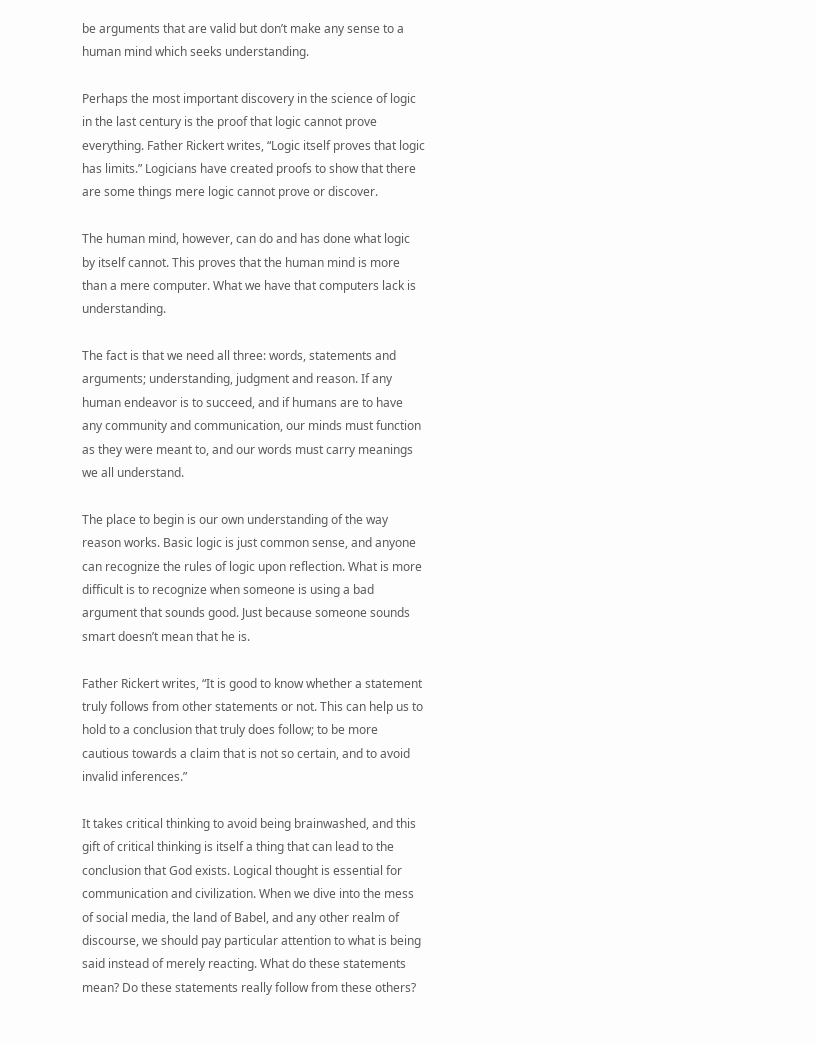be arguments that are valid but don’t make any sense to a human mind which seeks understanding.

Perhaps the most important discovery in the science of logic in the last century is the proof that logic cannot prove everything. Father Rickert writes, “Logic itself proves that logic has limits.” Logicians have created proofs to show that there are some things mere logic cannot prove or discover.

The human mind, however, can do and has done what logic by itself cannot. This proves that the human mind is more than a mere computer. What we have that computers lack is understanding.

The fact is that we need all three: words, statements and arguments; understanding, judgment and reason. If any human endeavor is to succeed, and if humans are to have any community and communication, our minds must function as they were meant to, and our words must carry meanings we all understand.

The place to begin is our own understanding of the way reason works. Basic logic is just common sense, and anyone can recognize the rules of logic upon reflection. What is more difficult is to recognize when someone is using a bad argument that sounds good. Just because someone sounds smart doesn’t mean that he is.

Father Rickert writes, “It is good to know whether a statement truly follows from other statements or not. This can help us to hold to a conclusion that truly does follow; to be more cautious towards a claim that is not so certain, and to avoid invalid inferences.”

It takes critical thinking to avoid being brainwashed, and this gift of critical thinking is itself a thing that can lead to the conclusion that God exists. Logical thought is essential for communication and civilization. When we dive into the mess of social media, the land of Babel, and any other realm of discourse, we should pay particular attention to what is being said instead of merely reacting. What do these statements mean? Do these statements really follow from these others?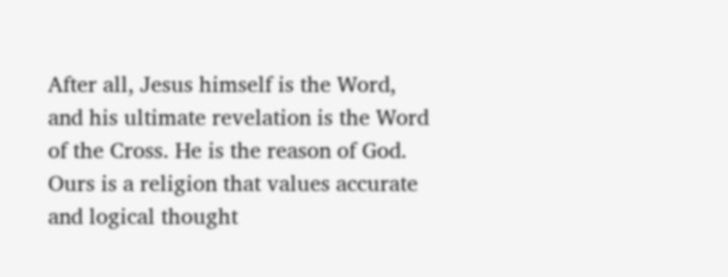After all, Jesus himself is the Word, and his ultimate revelation is the Word of the Cross. He is the reason of God. Ours is a religion that values accurate and logical thought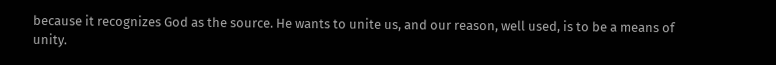because it recognizes God as the source. He wants to unite us, and our reason, well used, is to be a means of unity.